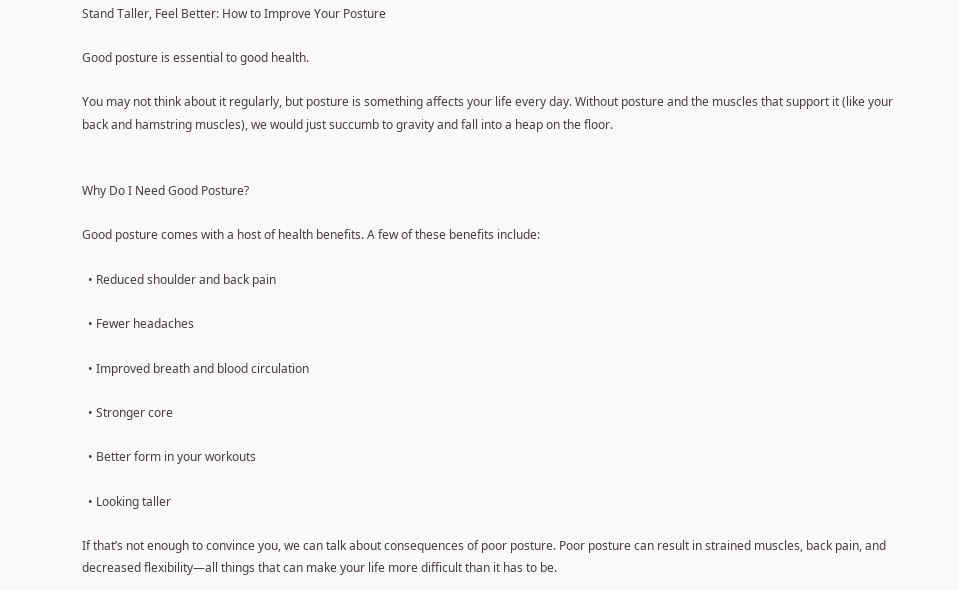Stand Taller, Feel Better: How to Improve Your Posture

Good posture is essential to good health.

You may not think about it regularly, but posture is something affects your life every day. Without posture and the muscles that support it (like your back and hamstring muscles), we would just succumb to gravity and fall into a heap on the floor.


Why Do I Need Good Posture?

Good posture comes with a host of health benefits. A few of these benefits include:

  • Reduced shoulder and back pain

  • Fewer headaches

  • Improved breath and blood circulation

  • Stronger core

  • Better form in your workouts

  • Looking taller

If that’s not enough to convince you, we can talk about consequences of poor posture. Poor posture can result in strained muscles, back pain, and decreased flexibility—all things that can make your life more difficult than it has to be.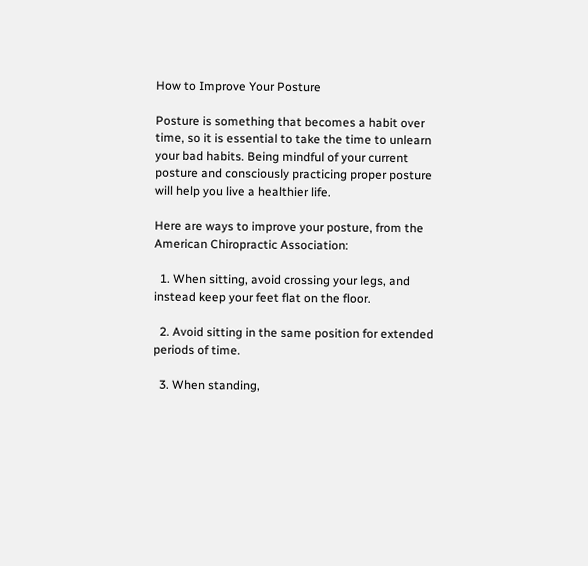How to Improve Your Posture

Posture is something that becomes a habit over time, so it is essential to take the time to unlearn your bad habits. Being mindful of your current posture and consciously practicing proper posture will help you live a healthier life.

Here are ways to improve your posture, from the American Chiropractic Association:

  1. When sitting, avoid crossing your legs, and instead keep your feet flat on the floor.

  2. Avoid sitting in the same position for extended periods of time.

  3. When standing,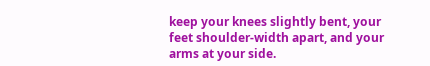keep your knees slightly bent, your feet shoulder-width apart, and your arms at your side.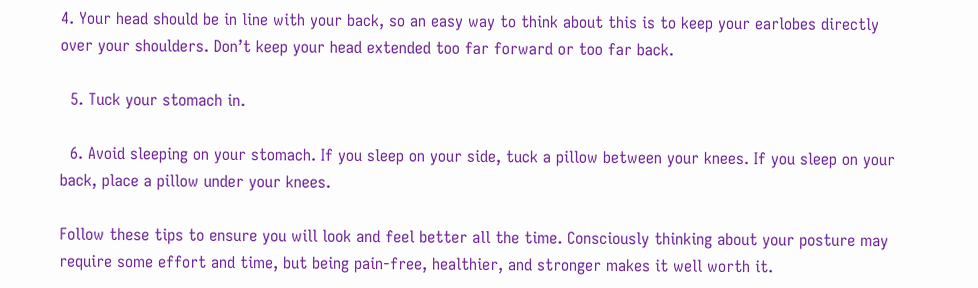4. Your head should be in line with your back, so an easy way to think about this is to keep your earlobes directly over your shoulders. Don’t keep your head extended too far forward or too far back.

  5. Tuck your stomach in.

  6. Avoid sleeping on your stomach. If you sleep on your side, tuck a pillow between your knees. If you sleep on your back, place a pillow under your knees.

Follow these tips to ensure you will look and feel better all the time. Consciously thinking about your posture may require some effort and time, but being pain-free, healthier, and stronger makes it well worth it.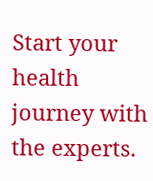Start your health journey with the experts.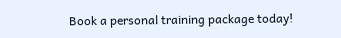Book a personal training package today!